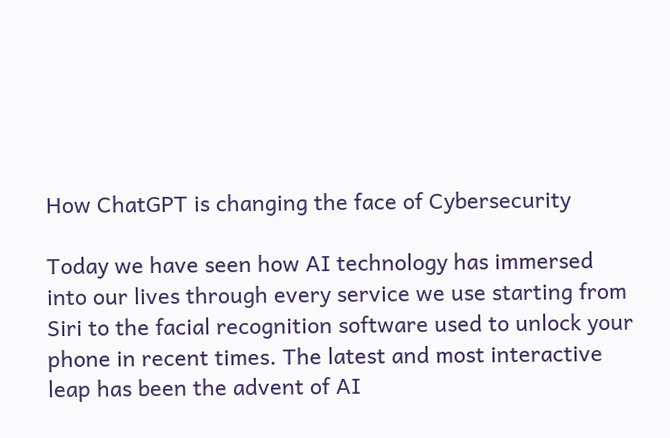How ChatGPT is changing the face of Cybersecurity

Today we have seen how AI technology has immersed into our lives through every service we use starting from Siri to the facial recognition software used to unlock your phone in recent times. The latest and most interactive leap has been the advent of AI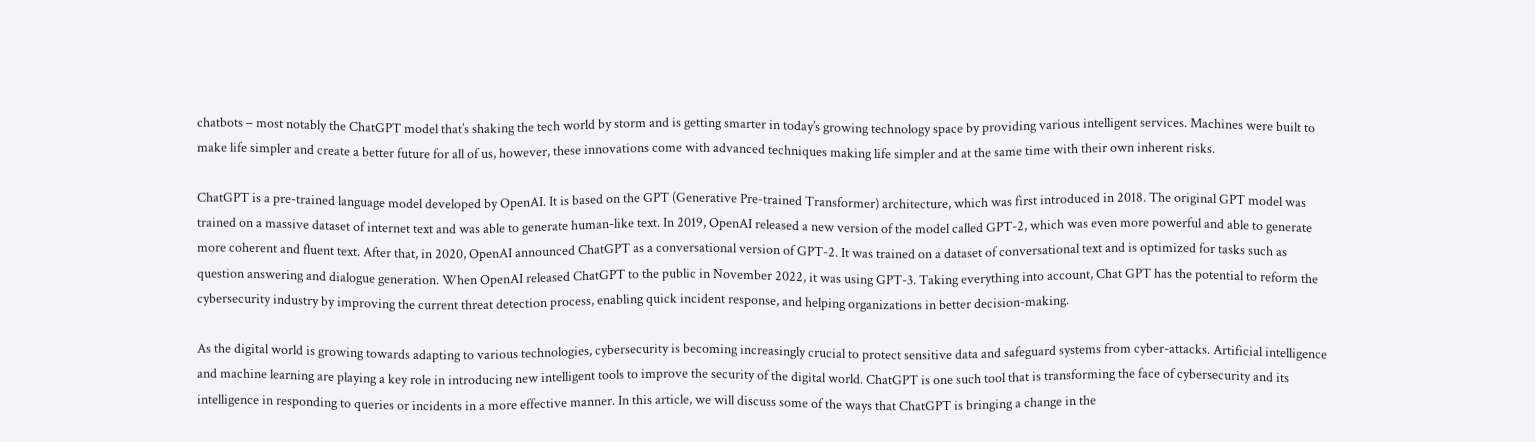chatbots – most notably the ChatGPT model that’s shaking the tech world by storm and is getting smarter in today’s growing technology space by providing various intelligent services. Machines were built to make life simpler and create a better future for all of us, however, these innovations come with advanced techniques making life simpler and at the same time with their own inherent risks.

ChatGPT is a pre-trained language model developed by OpenAI. It is based on the GPT (Generative Pre-trained Transformer) architecture, which was first introduced in 2018. The original GPT model was trained on a massive dataset of internet text and was able to generate human-like text. In 2019, OpenAI released a new version of the model called GPT-2, which was even more powerful and able to generate more coherent and fluent text. After that, in 2020, OpenAI announced ChatGPT as a conversational version of GPT-2. It was trained on a dataset of conversational text and is optimized for tasks such as question answering and dialogue generation. When OpenAI released ChatGPT to the public in November 2022, it was using GPT-3. Taking everything into account, Chat GPT has the potential to reform the cybersecurity industry by improving the current threat detection process, enabling quick incident response, and helping organizations in better decision-making.

As the digital world is growing towards adapting to various technologies, cybersecurity is becoming increasingly crucial to protect sensitive data and safeguard systems from cyber-attacks. Artificial intelligence and machine learning are playing a key role in introducing new intelligent tools to improve the security of the digital world. ChatGPT is one such tool that is transforming the face of cybersecurity and its intelligence in responding to queries or incidents in a more effective manner. In this article, we will discuss some of the ways that ChatGPT is bringing a change in the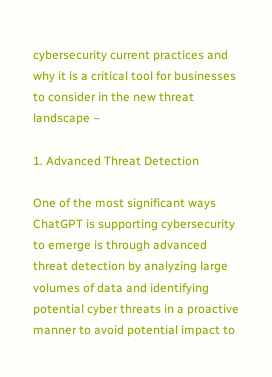cybersecurity current practices and why it is a critical tool for businesses to consider in the new threat landscape –

1. Advanced Threat Detection

One of the most significant ways ChatGPT is supporting cybersecurity to emerge is through advanced threat detection by analyzing large volumes of data and identifying potential cyber threats in a proactive manner to avoid potential impact to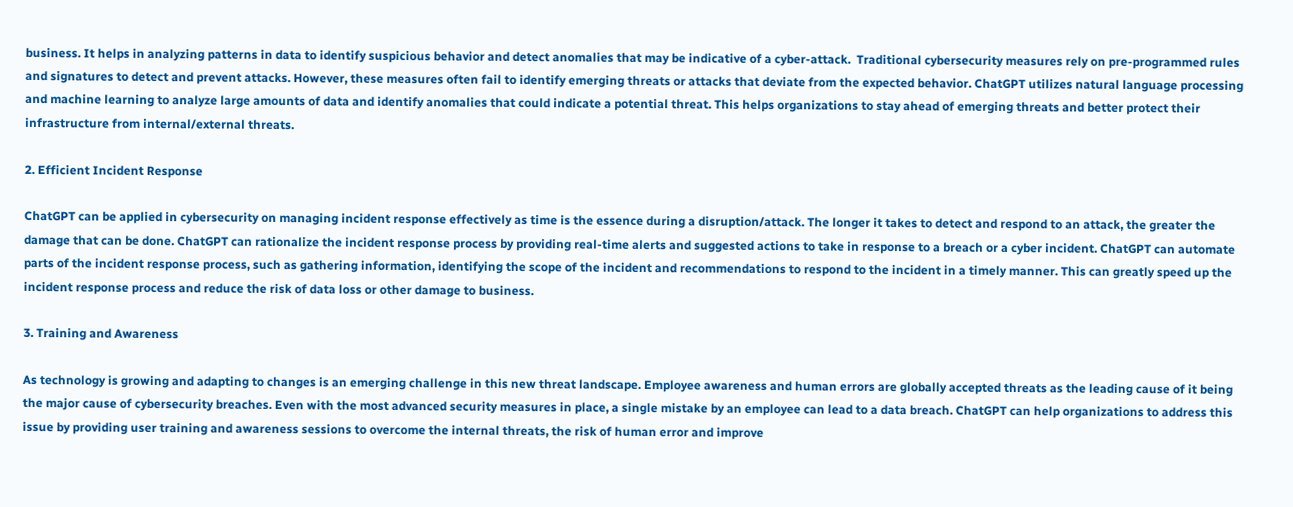business. It helps in analyzing patterns in data to identify suspicious behavior and detect anomalies that may be indicative of a cyber-attack.  Traditional cybersecurity measures rely on pre-programmed rules and signatures to detect and prevent attacks. However, these measures often fail to identify emerging threats or attacks that deviate from the expected behavior. ChatGPT utilizes natural language processing and machine learning to analyze large amounts of data and identify anomalies that could indicate a potential threat. This helps organizations to stay ahead of emerging threats and better protect their infrastructure from internal/external threats.

2. Efficient Incident Response

ChatGPT can be applied in cybersecurity on managing incident response effectively as time is the essence during a disruption/attack. The longer it takes to detect and respond to an attack, the greater the damage that can be done. ChatGPT can rationalize the incident response process by providing real-time alerts and suggested actions to take in response to a breach or a cyber incident. ChatGPT can automate parts of the incident response process, such as gathering information, identifying the scope of the incident and recommendations to respond to the incident in a timely manner. This can greatly speed up the incident response process and reduce the risk of data loss or other damage to business.

3. Training and Awareness

As technology is growing and adapting to changes is an emerging challenge in this new threat landscape. Employee awareness and human errors are globally accepted threats as the leading cause of it being the major cause of cybersecurity breaches. Even with the most advanced security measures in place, a single mistake by an employee can lead to a data breach. ChatGPT can help organizations to address this issue by providing user training and awareness sessions to overcome the internal threats, the risk of human error and improve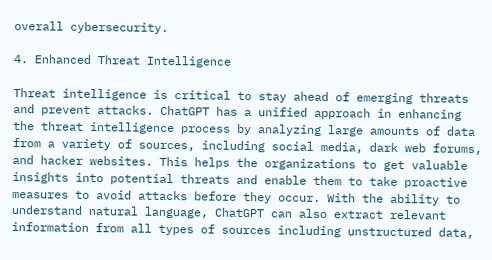overall cybersecurity.

4. Enhanced Threat Intelligence

Threat intelligence is critical to stay ahead of emerging threats and prevent attacks. ChatGPT has a unified approach in enhancing the threat intelligence process by analyzing large amounts of data from a variety of sources, including social media, dark web forums, and hacker websites. This helps the organizations to get valuable insights into potential threats and enable them to take proactive measures to avoid attacks before they occur. With the ability to understand natural language, ChatGPT can also extract relevant information from all types of sources including unstructured data,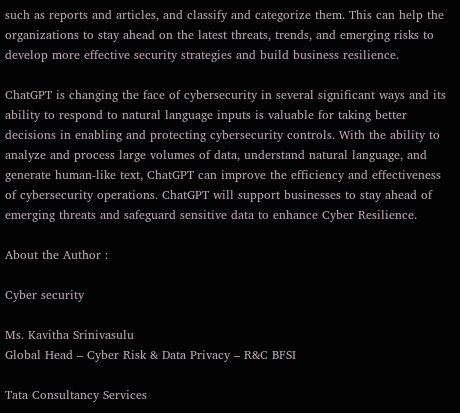such as reports and articles, and classify and categorize them. This can help the organizations to stay ahead on the latest threats, trends, and emerging risks to develop more effective security strategies and build business resilience.

ChatGPT is changing the face of cybersecurity in several significant ways and its ability to respond to natural language inputs is valuable for taking better decisions in enabling and protecting cybersecurity controls. With the ability to analyze and process large volumes of data, understand natural language, and generate human-like text, ChatGPT can improve the efficiency and effectiveness of cybersecurity operations. ChatGPT will support businesses to stay ahead of emerging threats and safeguard sensitive data to enhance Cyber Resilience.

About the Author :

Cyber security

Ms. Kavitha Srinivasulu
Global Head – Cyber Risk & Data Privacy – R&C BFSI

Tata Consultancy Services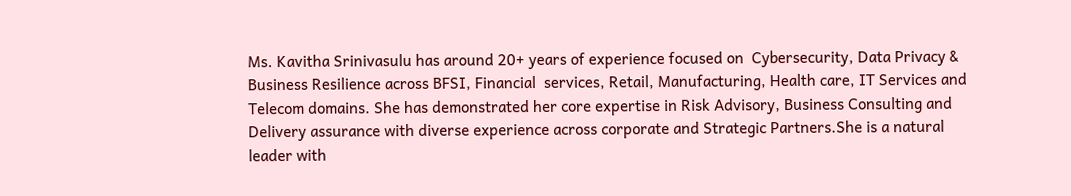Ms. Kavitha Srinivasulu has around 20+ years of experience focused on  Cybersecurity, Data Privacy & Business Resilience across BFSI, Financial  services, Retail, Manufacturing, Health care, IT Services and Telecom domains. She has demonstrated her core expertise in Risk Advisory, Business Consulting and Delivery assurance with diverse experience across corporate and Strategic Partners.She is a natural leader with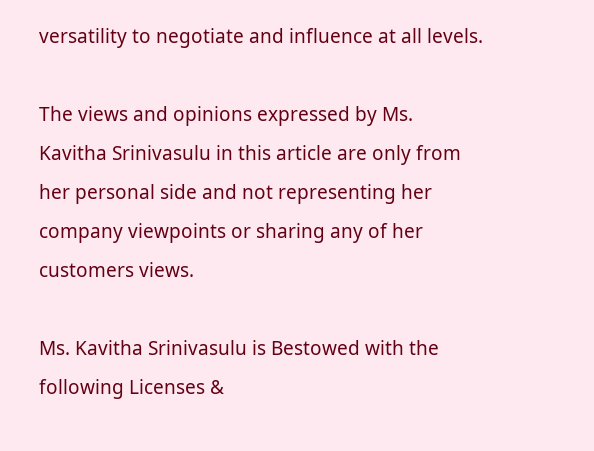versatility to negotiate and influence at all levels.

The views and opinions expressed by Ms. Kavitha Srinivasulu in this article are only from her personal side and not representing her company viewpoints or sharing any of her customers views.

Ms. Kavitha Srinivasulu is Bestowed with the following Licenses &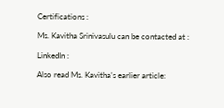Certifications :

Ms. Kavitha Srinivasulu can be contacted at :

LinkedIn :

Also read Ms. Kavitha’s earlier article: